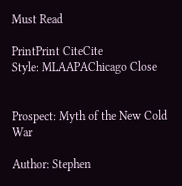Must Read

PrintPrint CiteCite
Style: MLAAPAChicago Close


Prospect: Myth of the New Cold War

Author: Stephen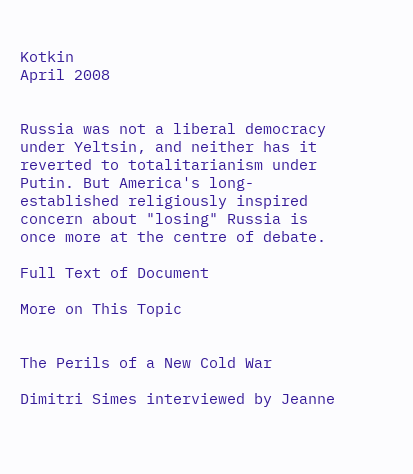Kotkin
April 2008


Russia was not a liberal democracy under Yeltsin, and neither has it reverted to totalitarianism under Putin. But America's long-established religiously inspired concern about "losing" Russia is once more at the centre of debate.

Full Text of Document

More on This Topic


The Perils of a New Cold War

Dimitri Simes interviewed by Jeanne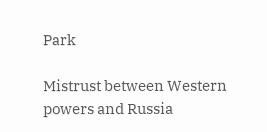Park

Mistrust between Western powers and Russia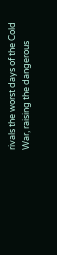rivals the worst days of the Cold War, raising the dangerous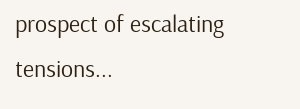prospect of escalating tensions...